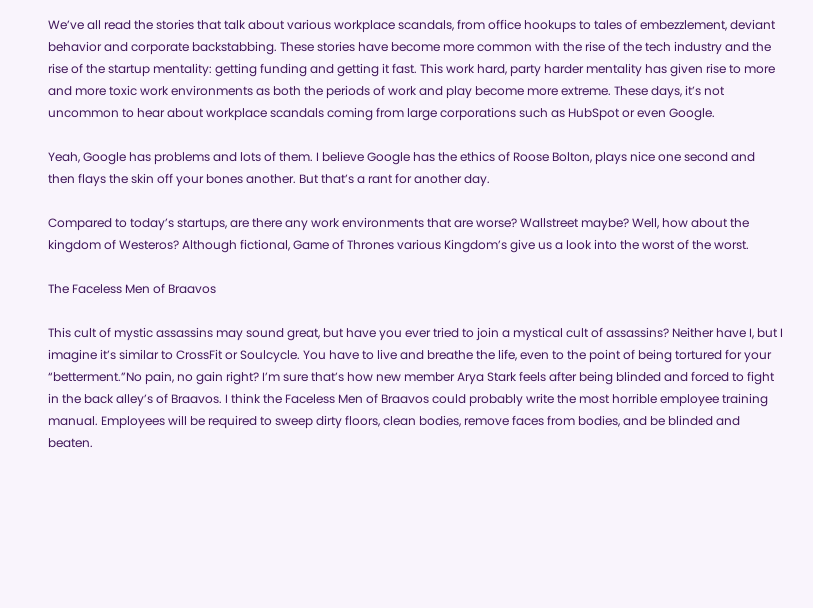We’ve all read the stories that talk about various workplace scandals, from office hookups to tales of embezzlement, deviant behavior and corporate backstabbing. These stories have become more common with the rise of the tech industry and the rise of the startup mentality: getting funding and getting it fast. This work hard, party harder mentality has given rise to more and more toxic work environments as both the periods of work and play become more extreme. These days, it’s not uncommon to hear about workplace scandals coming from large corporations such as HubSpot or even Google.

Yeah, Google has problems and lots of them. I believe Google has the ethics of Roose Bolton, plays nice one second and then flays the skin off your bones another. But that’s a rant for another day.

Compared to today’s startups, are there any work environments that are worse? Wallstreet maybe? Well, how about the kingdom of Westeros? Although fictional, Game of Thrones various Kingdom’s give us a look into the worst of the worst.

The Faceless Men of Braavos

This cult of mystic assassins may sound great, but have you ever tried to join a mystical cult of assassins? Neither have I, but I imagine it’s similar to CrossFit or Soulcycle. You have to live and breathe the life, even to the point of being tortured for your “betterment.”No pain, no gain right? I’m sure that’s how new member Arya Stark feels after being blinded and forced to fight in the back alley’s of Braavos. I think the Faceless Men of Braavos could probably write the most horrible employee training manual. Employees will be required to sweep dirty floors, clean bodies, remove faces from bodies, and be blinded and beaten.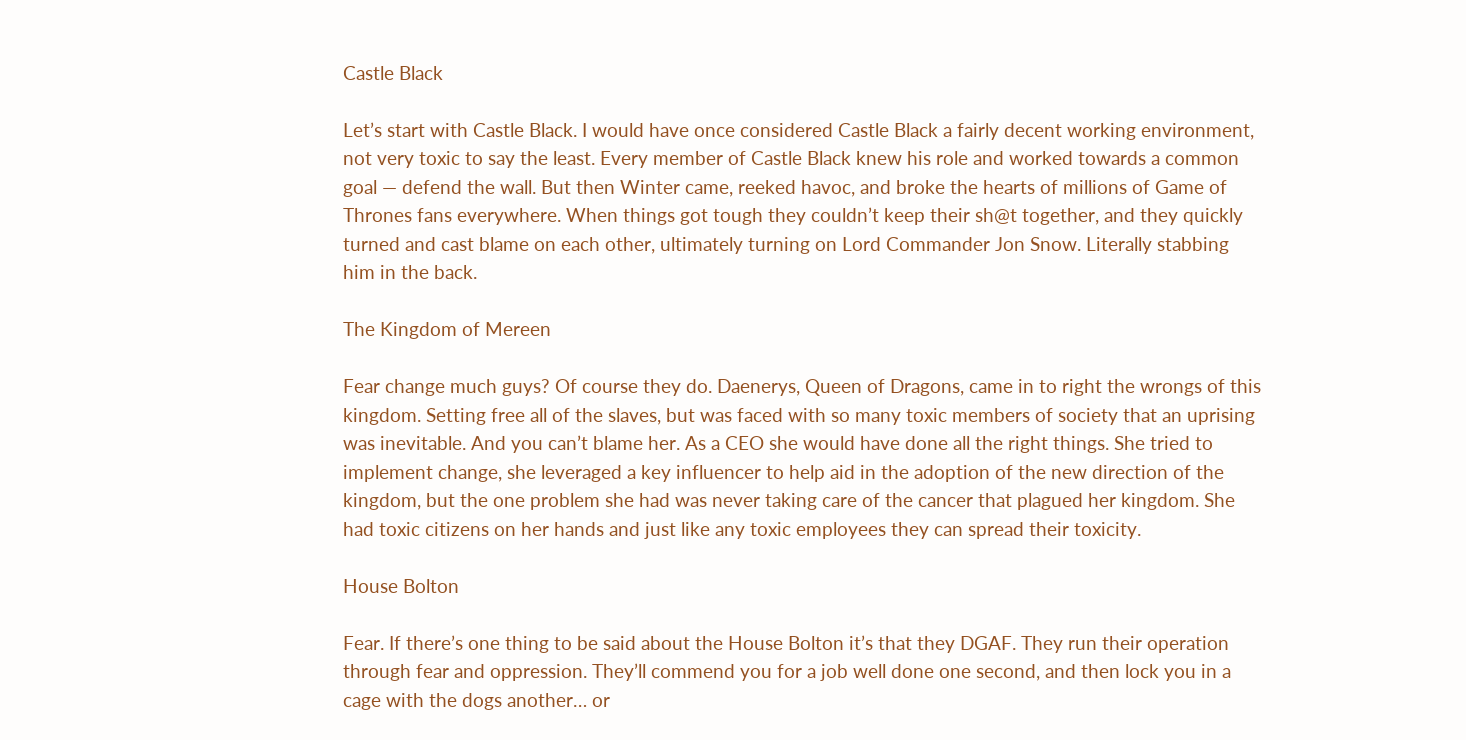Castle Black

Let’s start with Castle Black. I would have once considered Castle Black a fairly decent working environment, not very toxic to say the least. Every member of Castle Black knew his role and worked towards a common goal — defend the wall. But then Winter came, reeked havoc, and broke the hearts of millions of Game of Thrones fans everywhere. When things got tough they couldn’t keep their sh@t together, and they quickly turned and cast blame on each other, ultimately turning on Lord Commander Jon Snow. Literally stabbing him in the back.

The Kingdom of Mereen

Fear change much guys? Of course they do. Daenerys, Queen of Dragons, came in to right the wrongs of this kingdom. Setting free all of the slaves, but was faced with so many toxic members of society that an uprising was inevitable. And you can’t blame her. As a CEO she would have done all the right things. She tried to implement change, she leveraged a key influencer to help aid in the adoption of the new direction of the kingdom, but the one problem she had was never taking care of the cancer that plagued her kingdom. She had toxic citizens on her hands and just like any toxic employees they can spread their toxicity.

House Bolton

Fear. If there’s one thing to be said about the House Bolton it’s that they DGAF. They run their operation through fear and oppression. They’ll commend you for a job well done one second, and then lock you in a cage with the dogs another… or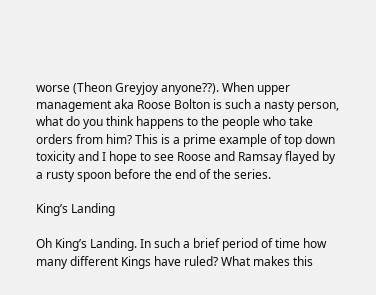worse (Theon Greyjoy anyone??). When upper management aka Roose Bolton is such a nasty person, what do you think happens to the people who take orders from him? This is a prime example of top down toxicity and I hope to see Roose and Ramsay flayed by a rusty spoon before the end of the series.

King’s Landing

Oh King’s Landing. In such a brief period of time how many different Kings have ruled? What makes this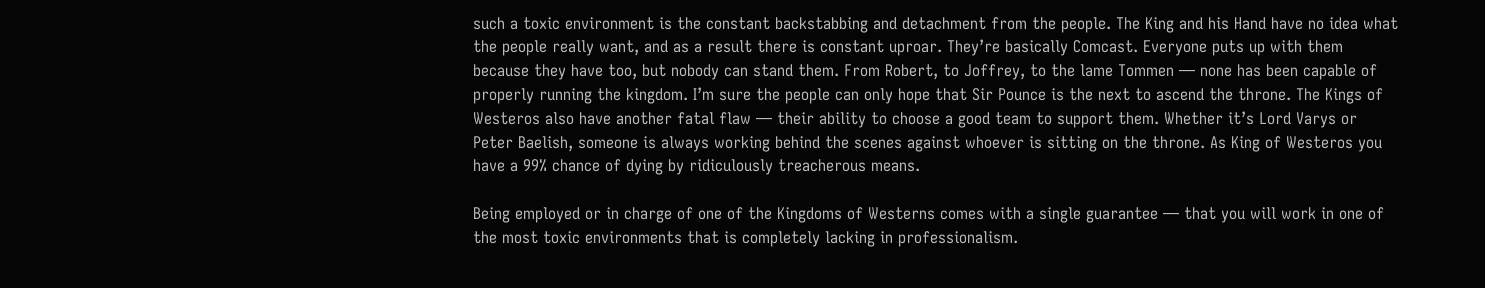such a toxic environment is the constant backstabbing and detachment from the people. The King and his Hand have no idea what the people really want, and as a result there is constant uproar. They’re basically Comcast. Everyone puts up with them because they have too, but nobody can stand them. From Robert, to Joffrey, to the lame Tommen — none has been capable of properly running the kingdom. I’m sure the people can only hope that Sir Pounce is the next to ascend the throne. The Kings of Westeros also have another fatal flaw — their ability to choose a good team to support them. Whether it’s Lord Varys or Peter Baelish, someone is always working behind the scenes against whoever is sitting on the throne. As King of Westeros you have a 99% chance of dying by ridiculously treacherous means.

Being employed or in charge of one of the Kingdoms of Westerns comes with a single guarantee — that you will work in one of the most toxic environments that is completely lacking in professionalism.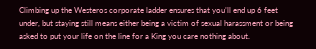Climbing up the Westeros corporate ladder ensures that you’ll end up 6 feet under, but staying still means either being a victim of sexual harassment or being asked to put your life on the line for a King you care nothing about.